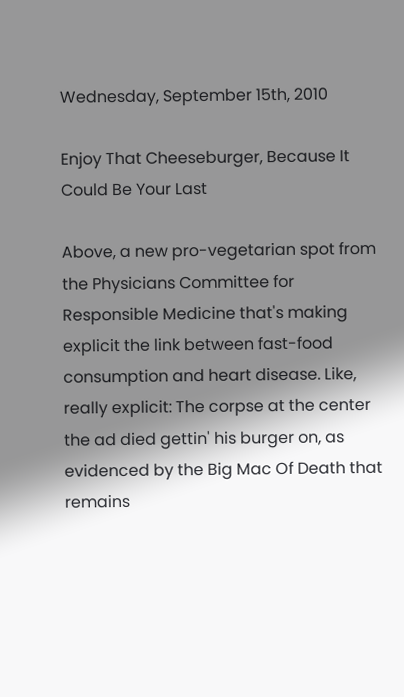Wednesday, September 15th, 2010

Enjoy That Cheeseburger, Because It Could Be Your Last

Above, a new pro-vegetarian spot from the Physicians Committee for Responsible Medicine that's making explicit the link between fast-food consumption and heart disease. Like, really explicit: The corpse at the center the ad died gettin' his burger on, as evidenced by the Big Mac Of Death that remains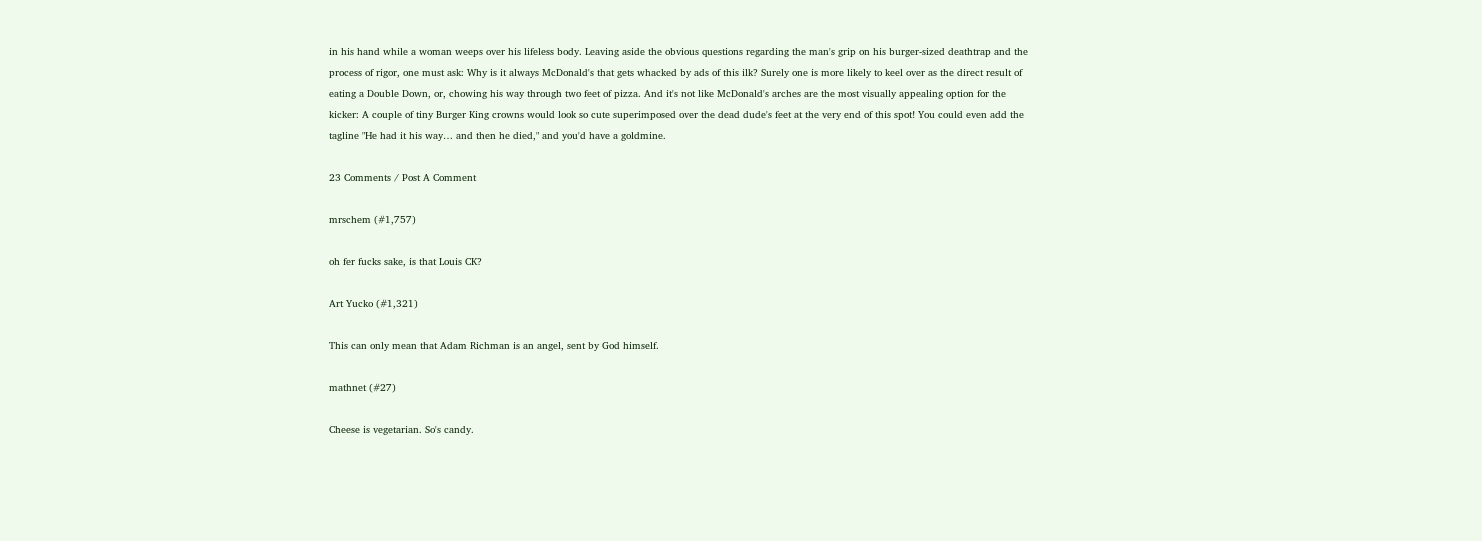in his hand while a woman weeps over his lifeless body. Leaving aside the obvious questions regarding the man's grip on his burger-sized deathtrap and the process of rigor, one must ask: Why is it always McDonald's that gets whacked by ads of this ilk? Surely one is more likely to keel over as the direct result of eating a Double Down, or, chowing his way through two feet of pizza. And it's not like McDonald's arches are the most visually appealing option for the kicker: A couple of tiny Burger King crowns would look so cute superimposed over the dead dude's feet at the very end of this spot! You could even add the tagline "He had it his way… and then he died," and you'd have a goldmine.

23 Comments / Post A Comment

mrschem (#1,757)

oh fer fucks sake, is that Louis CK?

Art Yucko (#1,321)

This can only mean that Adam Richman is an angel, sent by God himself.

mathnet (#27)

Cheese is vegetarian. So's candy.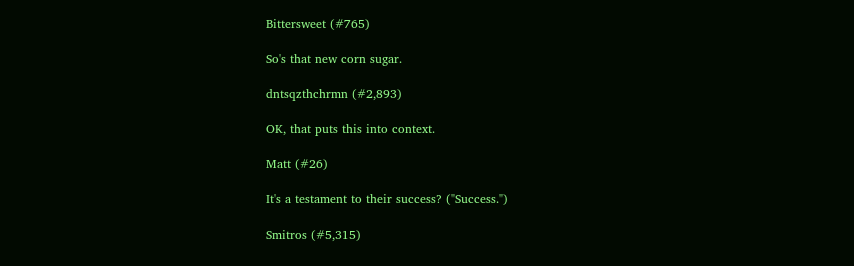Bittersweet (#765)

So's that new corn sugar.

dntsqzthchrmn (#2,893)

OK, that puts this into context.

Matt (#26)

It's a testament to their success? ("Success.")

Smitros (#5,315)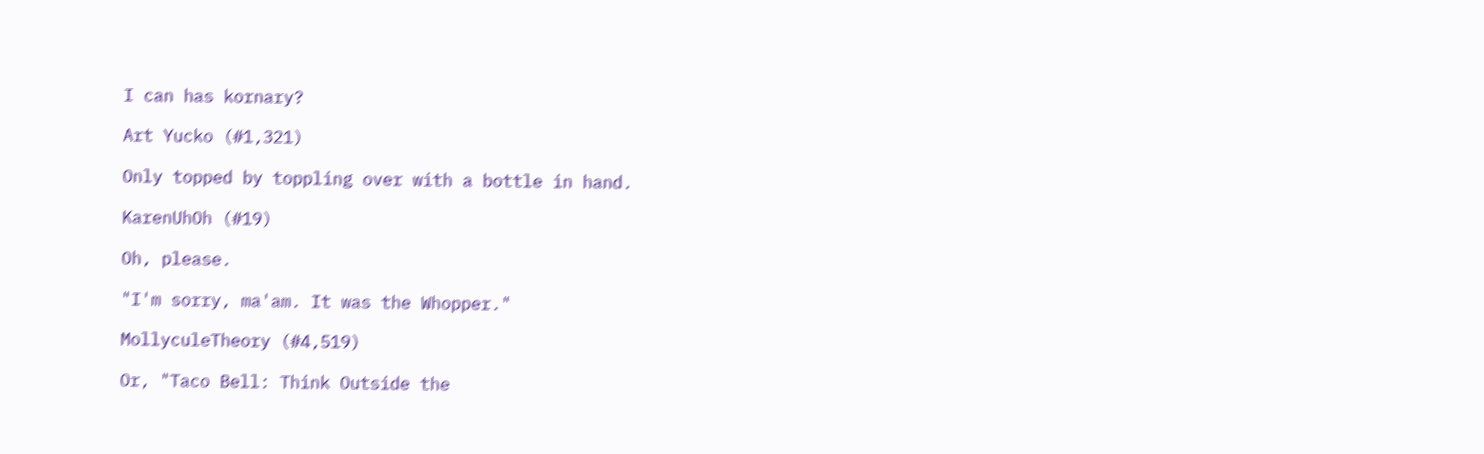I can has kornary?

Art Yucko (#1,321)

Only topped by toppling over with a bottle in hand.

KarenUhOh (#19)

Oh, please.

"I'm sorry, ma'am. It was the Whopper."

MollyculeTheory (#4,519)

Or, "Taco Bell: Think Outside the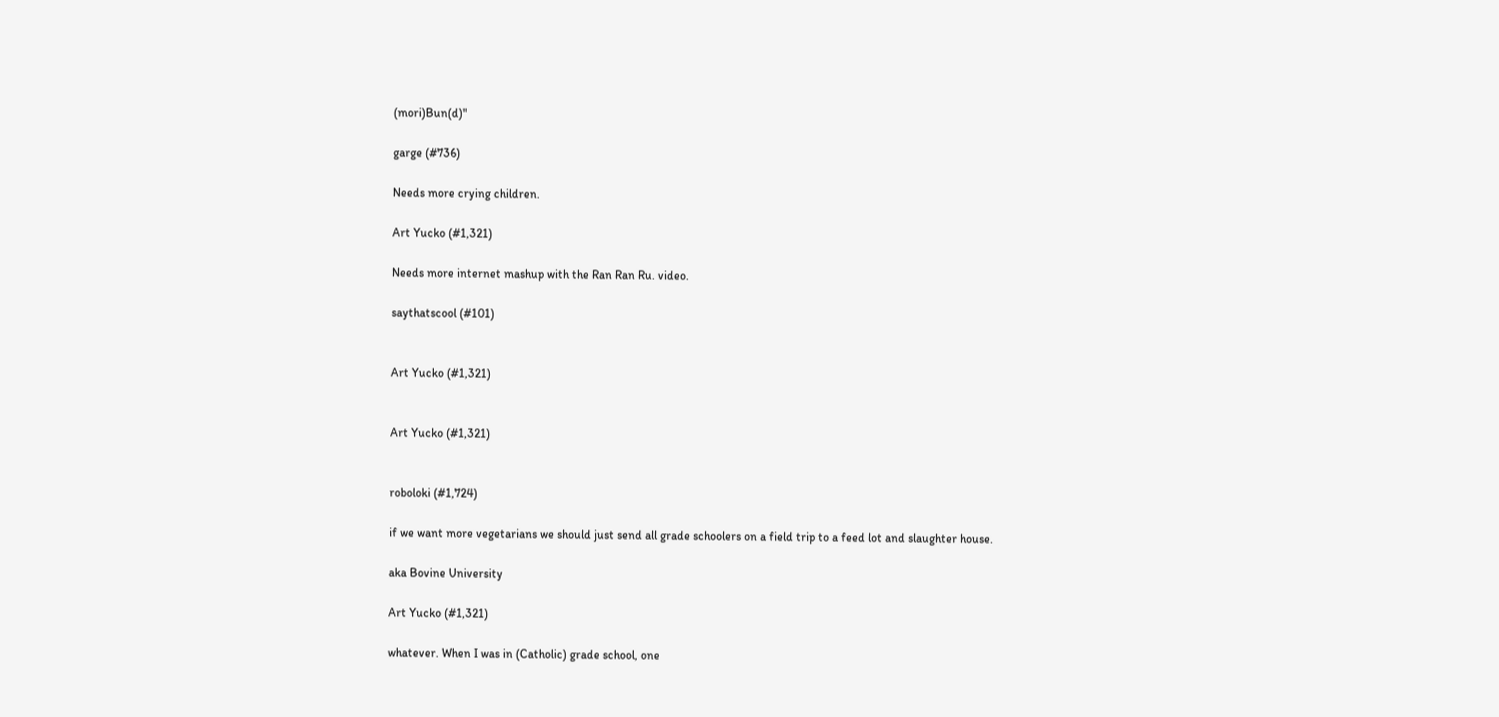(mori)Bun(d)"

garge (#736)

Needs more crying children.

Art Yucko (#1,321)

Needs more internet mashup with the Ran Ran Ru. video.

saythatscool (#101)


Art Yucko (#1,321)


Art Yucko (#1,321)


roboloki (#1,724)

if we want more vegetarians we should just send all grade schoolers on a field trip to a feed lot and slaughter house.

aka Bovine University

Art Yucko (#1,321)

whatever. When I was in (Catholic) grade school, one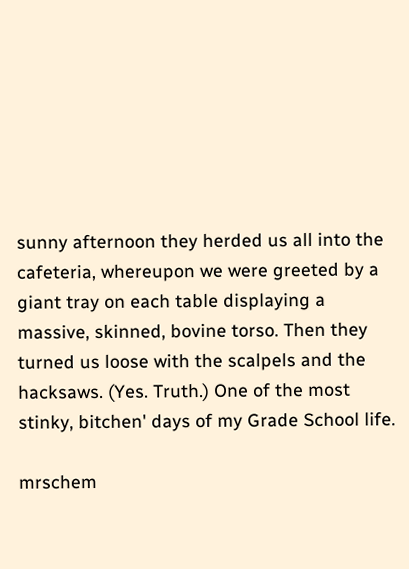sunny afternoon they herded us all into the cafeteria, whereupon we were greeted by a giant tray on each table displaying a massive, skinned, bovine torso. Then they turned us loose with the scalpels and the hacksaws. (Yes. Truth.) One of the most stinky, bitchen' days of my Grade School life.

mrschem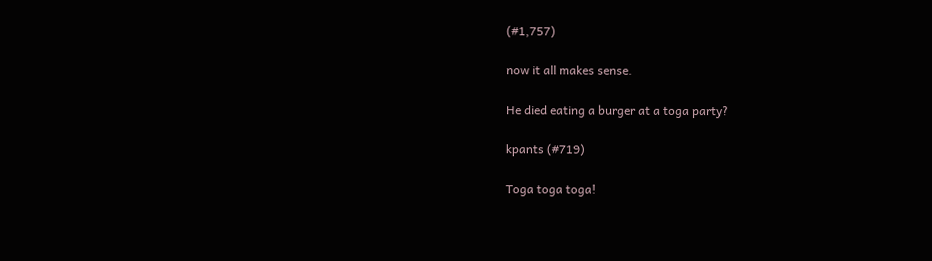(#1,757)

now it all makes sense.

He died eating a burger at a toga party?

kpants (#719)

Toga toga toga!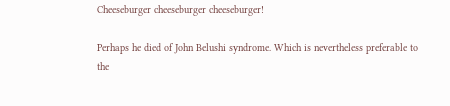Cheeseburger cheeseburger cheeseburger!

Perhaps he died of John Belushi syndrome. Which is nevertheless preferable to the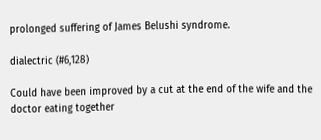prolonged suffering of James Belushi syndrome.

dialectric (#6,128)

Could have been improved by a cut at the end of the wife and the doctor eating together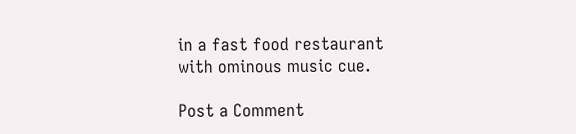in a fast food restaurant with ominous music cue.

Post a Comment